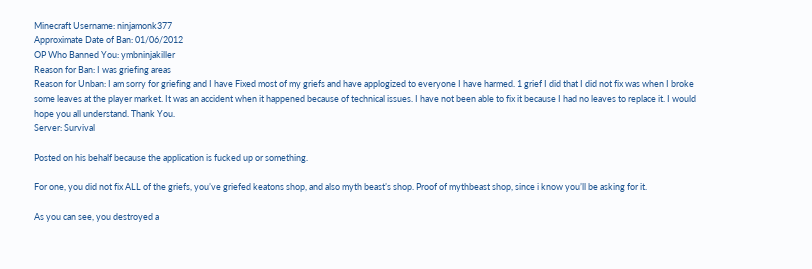Minecraft Username: ninjamonk377
Approximate Date of Ban: 01/06/2012
OP Who Banned You: ymbninjakiller
Reason for Ban: I was griefing areas
Reason for Unban: I am sorry for griefing and I have Fixed most of my griefs and have applogized to everyone I have harmed. 1 grief I did that I did not fix was when I broke some leaves at the player market. It was an accident when it happened because of technical issues. I have not been able to fix it because I had no leaves to replace it. I would hope you all understand. Thank You.
Server: Survival

Posted on his behalf because the application is fucked up or something.

For one, you did not fix ALL of the griefs, you’ve griefed keatons shop, and also myth beast’s shop. Proof of mythbeast shop, since i know you’ll be asking for it.

As you can see, you destroyed a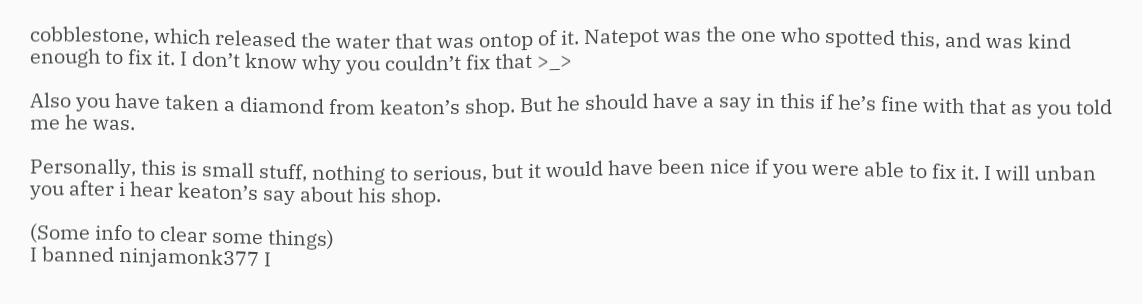cobblestone, which released the water that was ontop of it. Natepot was the one who spotted this, and was kind enough to fix it. I don’t know why you couldn’t fix that >_>

Also you have taken a diamond from keaton’s shop. But he should have a say in this if he’s fine with that as you told me he was.

Personally, this is small stuff, nothing to serious, but it would have been nice if you were able to fix it. I will unban you after i hear keaton’s say about his shop.

(Some info to clear some things)
I banned ninjamonk377 I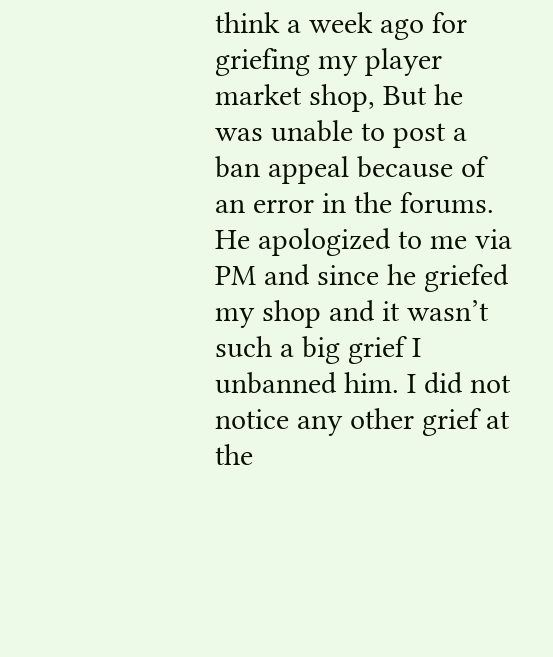think a week ago for griefing my player market shop, But he was unable to post a ban appeal because of an error in the forums. He apologized to me via PM and since he griefed my shop and it wasn’t such a big grief I unbanned him. I did not notice any other grief at the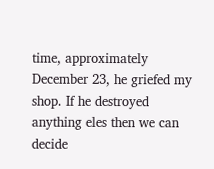time, approximately December 23, he griefed my shop. If he destroyed anything eles then we can decide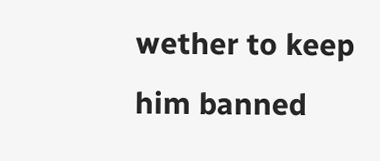wether to keep him banned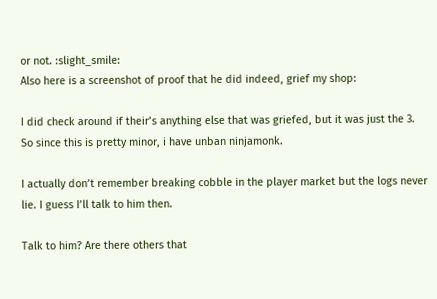or not. :slight_smile:
Also here is a screenshot of proof that he did indeed, grief my shop:

I did check around if their’s anything else that was griefed, but it was just the 3. So since this is pretty minor, i have unban ninjamonk.

I actually don’t remember breaking cobble in the player market but the logs never lie. I guess I’ll talk to him then.

Talk to him? Are there others that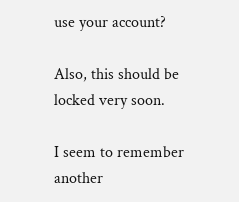use your account?

Also, this should be locked very soon.

I seem to remember another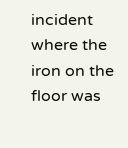incident where the iron on the floor was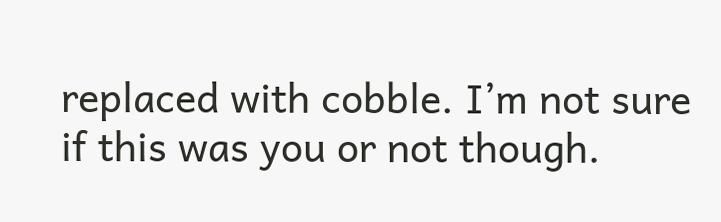replaced with cobble. I’m not sure if this was you or not though.